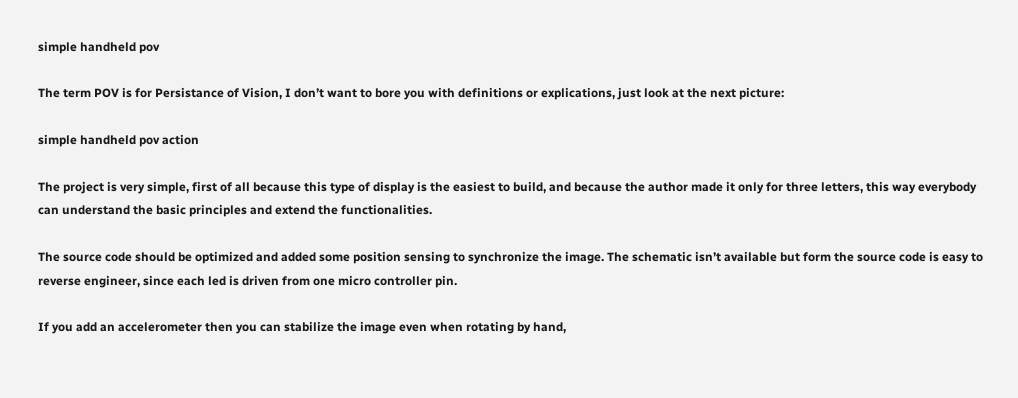simple handheld pov

The term POV is for Persistance of Vision, I don’t want to bore you with definitions or explications, just look at the next picture:

simple handheld pov action

The project is very simple, first of all because this type of display is the easiest to build, and because the author made it only for three letters, this way everybody can understand the basic principles and extend the functionalities.

The source code should be optimized and added some position sensing to synchronize the image. The schematic isn’t available but form the source code is easy to reverse engineer, since each led is driven from one micro controller pin.

If you add an accelerometer then you can stabilize the image even when rotating by hand,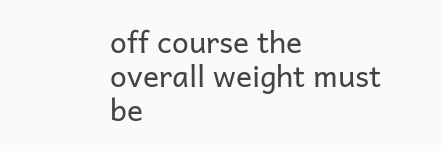off course the overall weight must be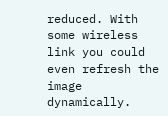reduced. With some wireless link you could even refresh the image dynamically.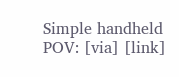Simple handheld POV: [via] [link]